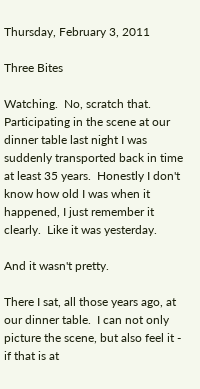Thursday, February 3, 2011

Three Bites

Watching.  No, scratch that.  Participating in the scene at our dinner table last night I was suddenly transported back in time at least 35 years.  Honestly I don't know how old I was when it happened, I just remember it clearly.  Like it was yesterday.

And it wasn't pretty.

There I sat, all those years ago, at our dinner table.  I can not only picture the scene, but also feel it - if that is at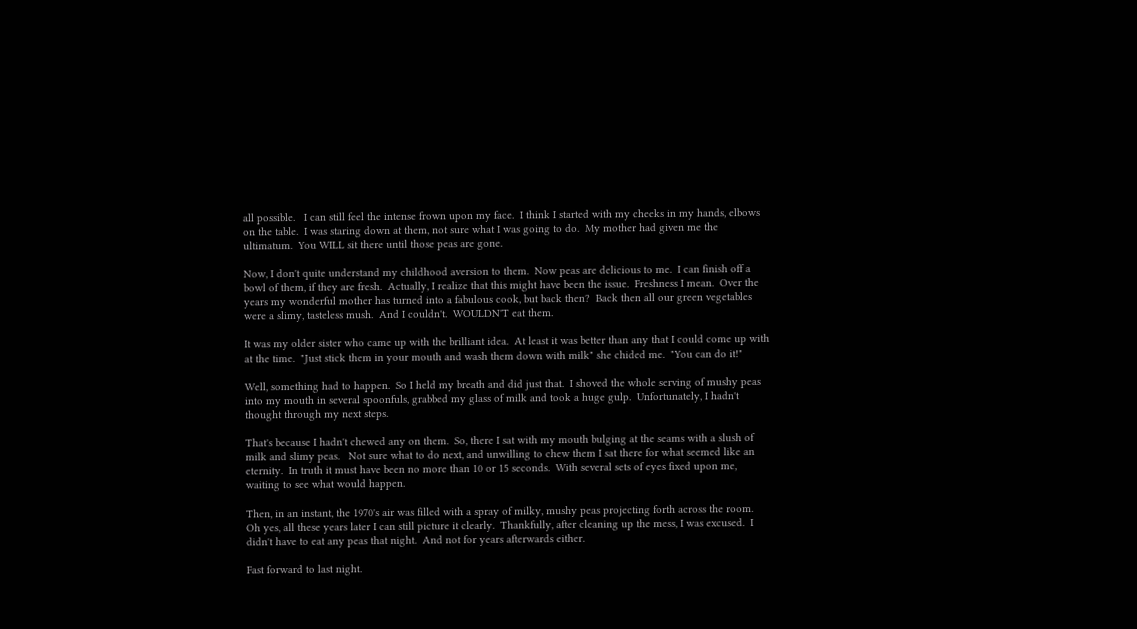all possible.   I can still feel the intense frown upon my face.  I think I started with my cheeks in my hands, elbows on the table.  I was staring down at them, not sure what I was going to do.  My mother had given me the ultimatum.  You WILL sit there until those peas are gone.

Now, I don't quite understand my childhood aversion to them.  Now peas are delicious to me.  I can finish off a bowl of them, if they are fresh.  Actually, I realize that this might have been the issue.  Freshness I mean.  Over the years my wonderful mother has turned into a fabulous cook, but back then?  Back then all our green vegetables were a slimy, tasteless mush.  And I couldn't.  WOULDN'T eat them.

It was my older sister who came up with the brilliant idea.  At least it was better than any that I could come up with at the time.  "Just stick them in your mouth and wash them down with milk" she chided me.  "You can do it!"

Well, something had to happen.  So I held my breath and did just that.  I shoved the whole serving of mushy peas into my mouth in several spoonfuls, grabbed my glass of milk and took a huge gulp.  Unfortunately, I hadn't thought through my next steps.

That's because I hadn't chewed any on them.  So, there I sat with my mouth bulging at the seams with a slush of milk and slimy peas.   Not sure what to do next, and unwilling to chew them I sat there for what seemed like an eternity.  In truth it must have been no more than 10 or 15 seconds.  With several sets of eyes fixed upon me, waiting to see what would happen.

Then, in an instant, the 1970's air was filled with a spray of milky, mushy peas projecting forth across the room.  Oh yes, all these years later I can still picture it clearly.  Thankfully, after cleaning up the mess, I was excused.  I didn't have to eat any peas that night.  And not for years afterwards either.

Fast forward to last night.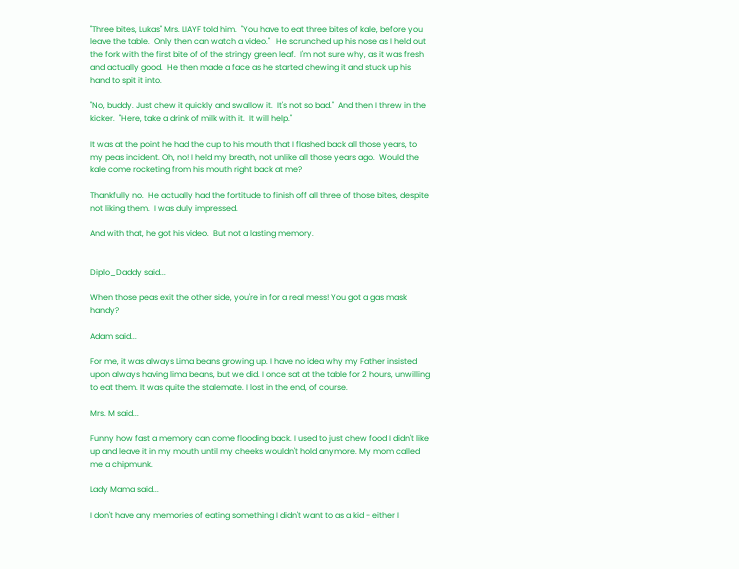"Three bites, Lukas" Mrs. LIAYF told him.  "You have to eat three bites of kale, before you leave the table.  Only then can watch a video."   He scrunched up his nose as I held out the fork with the first bite of of the stringy green leaf.  I'm not sure why, as it was fresh and actually good.  He then made a face as he started chewing it and stuck up his hand to spit it into.

"No, buddy. Just chew it quickly and swallow it.  It's not so bad."  And then I threw in the kicker.  "Here, take a drink of milk with it.  It will help."

It was at the point he had the cup to his mouth that I flashed back all those years, to my peas incident. Oh, no! I held my breath, not unlike all those years ago.  Would the kale come rocketing from his mouth right back at me?

Thankfully no.  He actually had the fortitude to finish off all three of those bites, despite not liking them.  I was duly impressed.

And with that, he got his video.  But not a lasting memory.


Diplo_Daddy said...

When those peas exit the other side, you're in for a real mess! You got a gas mask handy?

Adam said...

For me, it was always Lima beans growing up. I have no idea why my Father insisted upon always having lima beans, but we did. I once sat at the table for 2 hours, unwilling to eat them. It was quite the stalemate. I lost in the end, of course.

Mrs. M said...

Funny how fast a memory can come flooding back. I used to just chew food I didn't like up and leave it in my mouth until my cheeks wouldn't hold anymore. My mom called me a chipmunk.

Lady Mama said...

I don't have any memories of eating something I didn't want to as a kid - either I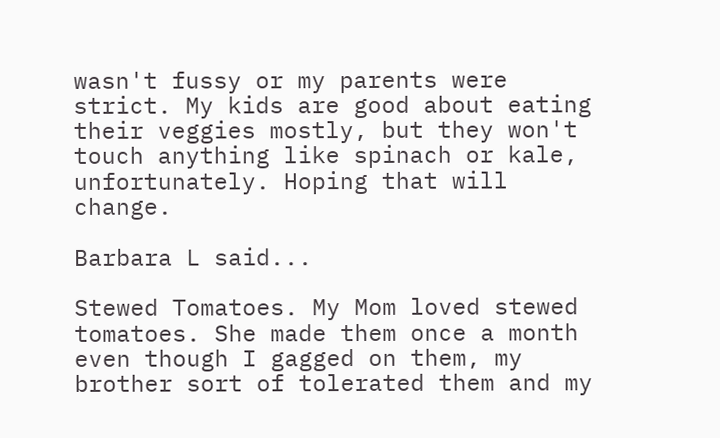wasn't fussy or my parents were strict. My kids are good about eating their veggies mostly, but they won't touch anything like spinach or kale, unfortunately. Hoping that will change.

Barbara L said...

Stewed Tomatoes. My Mom loved stewed tomatoes. She made them once a month even though I gagged on them, my brother sort of tolerated them and my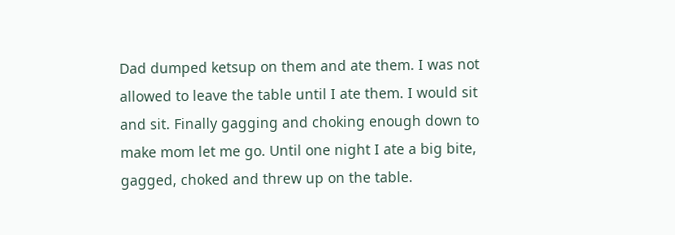Dad dumped ketsup on them and ate them. I was not allowed to leave the table until I ate them. I would sit and sit. Finally gagging and choking enough down to make mom let me go. Until one night I ate a big bite, gagged, choked and threw up on the table.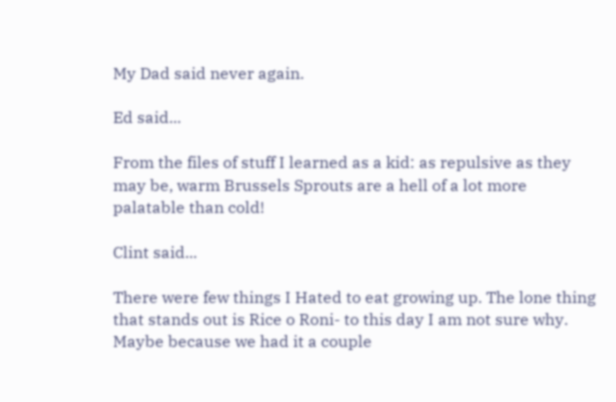My Dad said never again.

Ed said...

From the files of stuff I learned as a kid: as repulsive as they may be, warm Brussels Sprouts are a hell of a lot more palatable than cold!

Clint said...

There were few things I Hated to eat growing up. The lone thing that stands out is Rice o Roni- to this day I am not sure why. Maybe because we had it a couple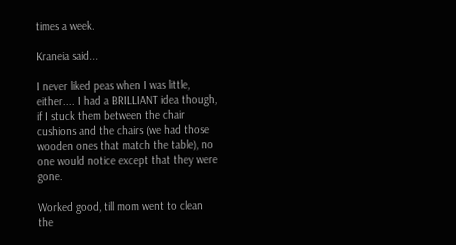times a week.

Kraneia said...

I never liked peas when I was little, either.... I had a BRILLIANT idea though, if I stuck them between the chair cushions and the chairs (we had those wooden ones that match the table), no one would notice except that they were gone.

Worked good, till mom went to clean the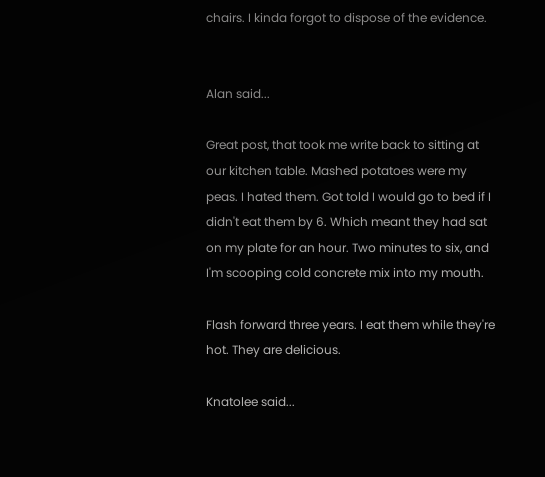chairs. I kinda forgot to dispose of the evidence.


Alan said...

Great post, that took me write back to sitting at our kitchen table. Mashed potatoes were my peas. I hated them. Got told I would go to bed if I didn't eat them by 6. Which meant they had sat on my plate for an hour. Two minutes to six, and I'm scooping cold concrete mix into my mouth.

Flash forward three years. I eat them while they're hot. They are delicious.

Knatolee said...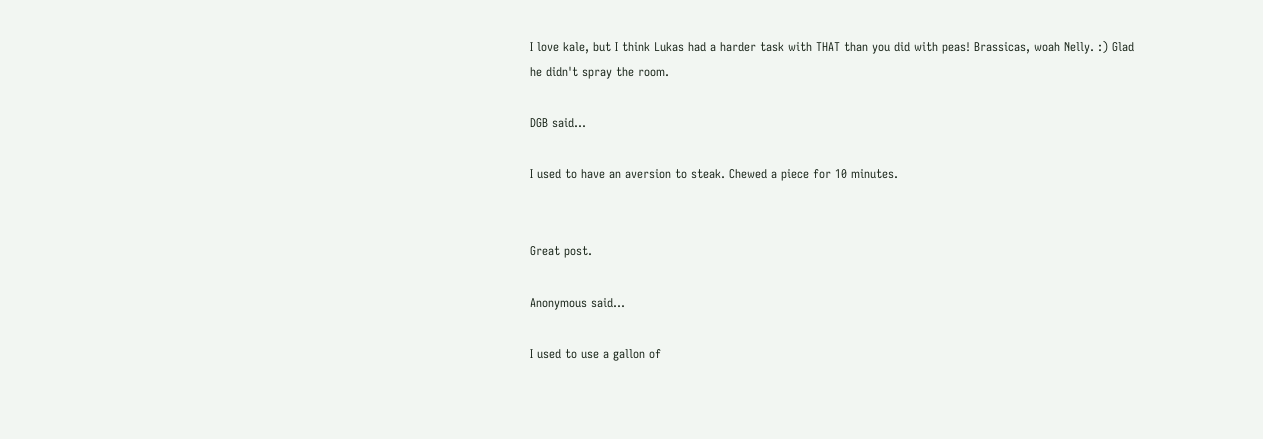I love kale, but I think Lukas had a harder task with THAT than you did with peas! Brassicas, woah Nelly. :) Glad he didn't spray the room.

DGB said...

I used to have an aversion to steak. Chewed a piece for 10 minutes.


Great post.

Anonymous said...

I used to use a gallon of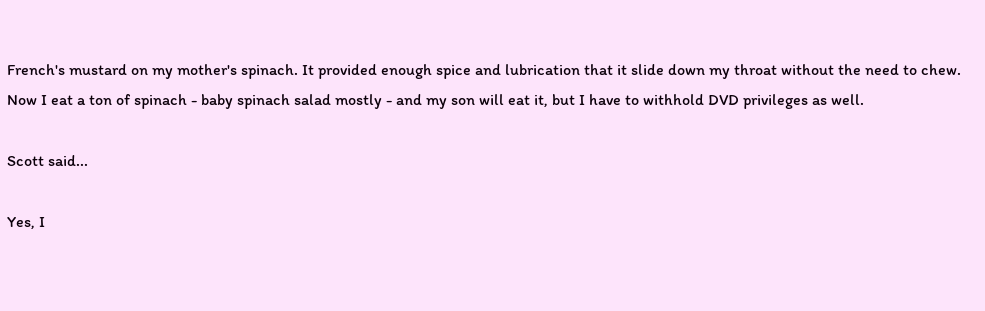French's mustard on my mother's spinach. It provided enough spice and lubrication that it slide down my throat without the need to chew. Now I eat a ton of spinach - baby spinach salad mostly - and my son will eat it, but I have to withhold DVD privileges as well.

Scott said...

Yes, I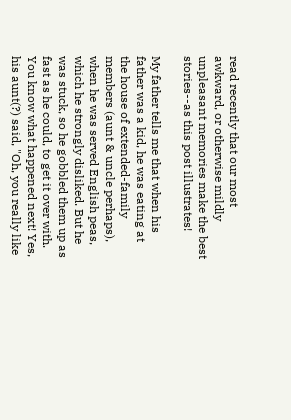read recently that our most awkward, or otherwise mildly unpleasant memories make the best stories--as this post illustrates!

My father tells me that when his father was a kid, he was eating at the house of extended-family members (aunt & uncle perhaps), when he was served English peas, which he strongly disliked. But he was stuck, so he gobbled them up as fast as he could, to get it over with. You know what happened next! Yes, his aunt(?) said, "Oh, you really like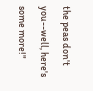the peas don't you--well, here's some more!"